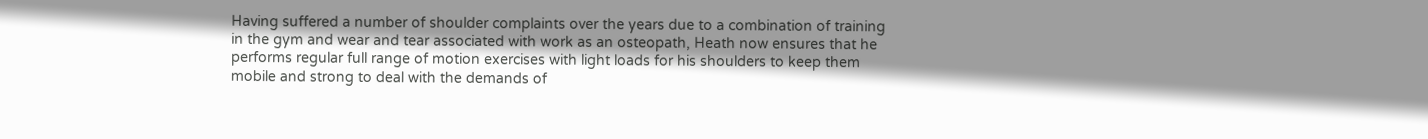Having suffered a number of shoulder complaints over the years due to a combination of training in the gym and wear and tear associated with work as an osteopath, Heath now ensures that he performs regular full range of motion exercises with light loads for his shoulders to keep them mobile and strong to deal with the demands of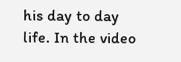his day to day life. In the video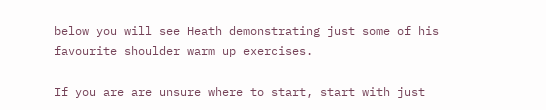below you will see Heath demonstrating just some of his favourite shoulder warm up exercises.

If you are are unsure where to start, start with just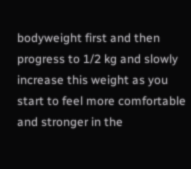bodyweight first and then progress to 1/2 kg and slowly increase this weight as you start to feel more comfortable and stronger in the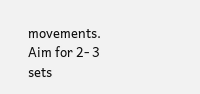movements. Aim for 2- 3 sets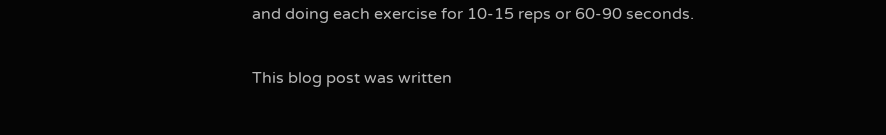and doing each exercise for 10-15 reps or 60-90 seconds.

This blog post was written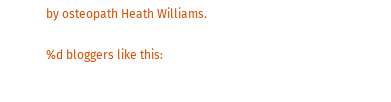by osteopath Heath Williams.

%d bloggers like this: